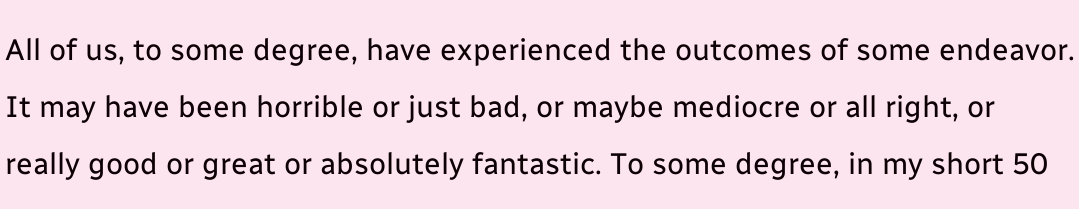All of us, to some degree, have experienced the outcomes of some endeavor. It may have been horrible or just bad, or maybe mediocre or all right, or really good or great or absolutely fantastic. To some degree, in my short 50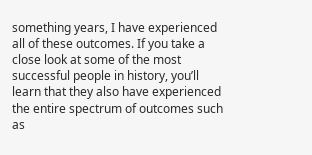something years, I have experienced all of these outcomes. If you take a close look at some of the most successful people in history, you’ll learn that they also have experienced the entire spectrum of outcomes such as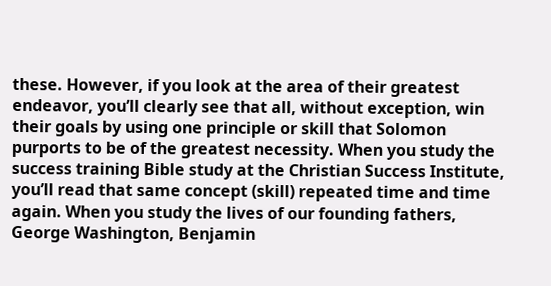these. However, if you look at the area of their greatest endeavor, you’ll clearly see that all, without exception, win their goals by using one principle or skill that Solomon purports to be of the greatest necessity. When you study the success training Bible study at the Christian Success Institute, you’ll read that same concept (skill) repeated time and time again. When you study the lives of our founding fathers, George Washington, Benjamin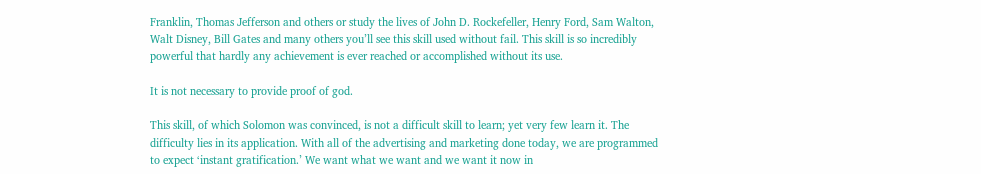Franklin, Thomas Jefferson and others or study the lives of John D. Rockefeller, Henry Ford, Sam Walton, Walt Disney, Bill Gates and many others you’ll see this skill used without fail. This skill is so incredibly powerful that hardly any achievement is ever reached or accomplished without its use.

It is not necessary to provide proof of god.

This skill, of which Solomon was convinced, is not a difficult skill to learn; yet very few learn it. The difficulty lies in its application. With all of the advertising and marketing done today, we are programmed to expect ‘instant gratification.’ We want what we want and we want it now in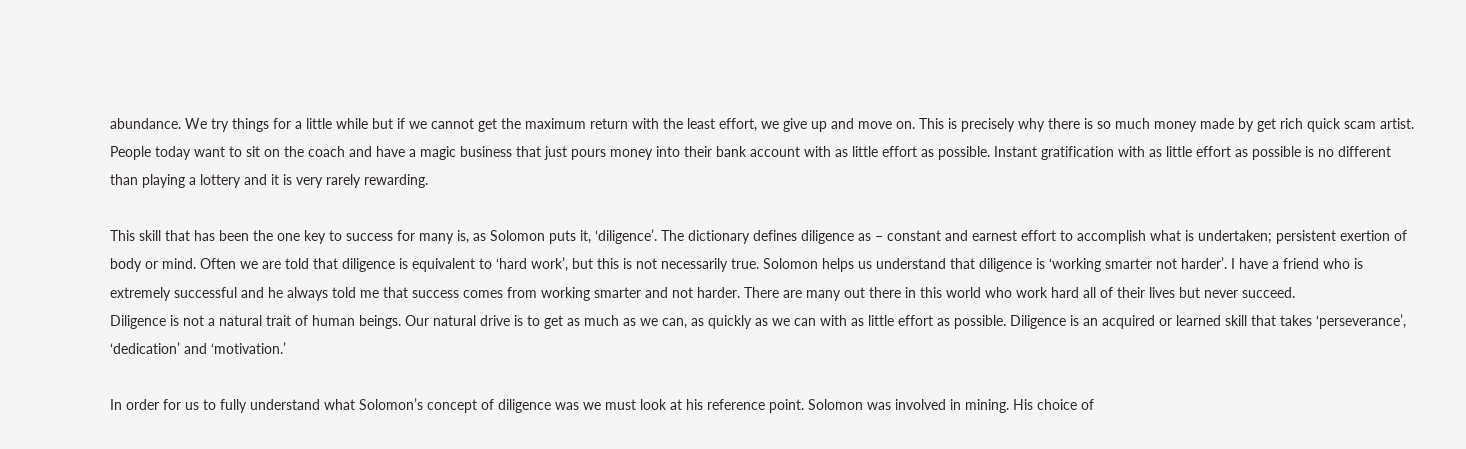abundance. We try things for a little while but if we cannot get the maximum return with the least effort, we give up and move on. This is precisely why there is so much money made by get rich quick scam artist. People today want to sit on the coach and have a magic business that just pours money into their bank account with as little effort as possible. Instant gratification with as little effort as possible is no different than playing a lottery and it is very rarely rewarding.

This skill that has been the one key to success for many is, as Solomon puts it, ‘diligence’. The dictionary defines diligence as – constant and earnest effort to accomplish what is undertaken; persistent exertion of body or mind. Often we are told that diligence is equivalent to ‘hard work’, but this is not necessarily true. Solomon helps us understand that diligence is ‘working smarter not harder’. I have a friend who is extremely successful and he always told me that success comes from working smarter and not harder. There are many out there in this world who work hard all of their lives but never succeed.
Diligence is not a natural trait of human beings. Our natural drive is to get as much as we can, as quickly as we can with as little effort as possible. Diligence is an acquired or learned skill that takes ‘perseverance’, ‘dedication’ and ‘motivation.’

In order for us to fully understand what Solomon’s concept of diligence was we must look at his reference point. Solomon was involved in mining. His choice of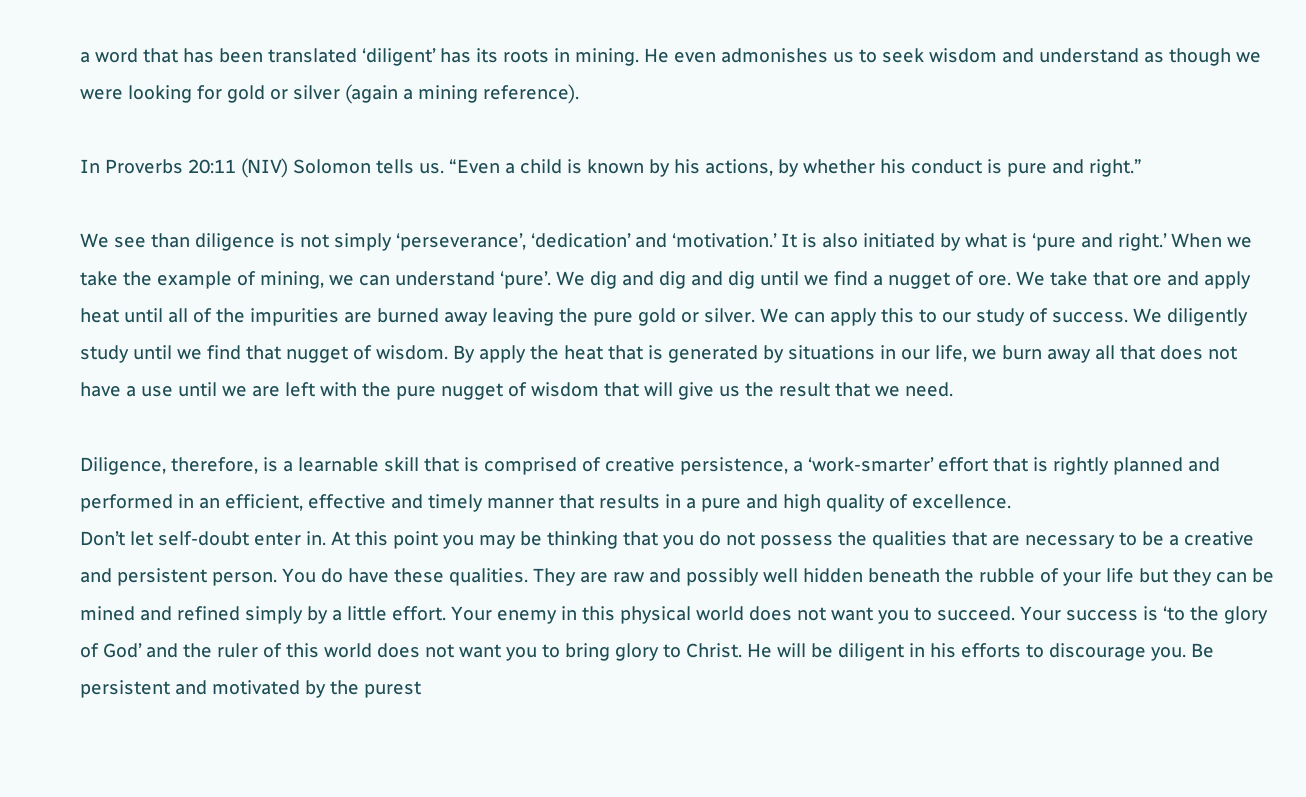a word that has been translated ‘diligent’ has its roots in mining. He even admonishes us to seek wisdom and understand as though we were looking for gold or silver (again a mining reference).

In Proverbs 20:11 (NIV) Solomon tells us. “Even a child is known by his actions, by whether his conduct is pure and right.”

We see than diligence is not simply ‘perseverance’, ‘dedication’ and ‘motivation.’ It is also initiated by what is ‘pure and right.’ When we take the example of mining, we can understand ‘pure’. We dig and dig and dig until we find a nugget of ore. We take that ore and apply heat until all of the impurities are burned away leaving the pure gold or silver. We can apply this to our study of success. We diligently study until we find that nugget of wisdom. By apply the heat that is generated by situations in our life, we burn away all that does not have a use until we are left with the pure nugget of wisdom that will give us the result that we need.

Diligence, therefore, is a learnable skill that is comprised of creative persistence, a ‘work-smarter’ effort that is rightly planned and performed in an efficient, effective and timely manner that results in a pure and high quality of excellence.
Don’t let self-doubt enter in. At this point you may be thinking that you do not possess the qualities that are necessary to be a creative and persistent person. You do have these qualities. They are raw and possibly well hidden beneath the rubble of your life but they can be mined and refined simply by a little effort. Your enemy in this physical world does not want you to succeed. Your success is ‘to the glory of God’ and the ruler of this world does not want you to bring glory to Christ. He will be diligent in his efforts to discourage you. Be persistent and motivated by the purest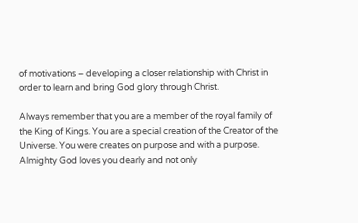of motivations – developing a closer relationship with Christ in order to learn and bring God glory through Christ.

Always remember that you are a member of the royal family of the King of Kings. You are a special creation of the Creator of the Universe. You were creates on purpose and with a purpose. Almighty God loves you dearly and not only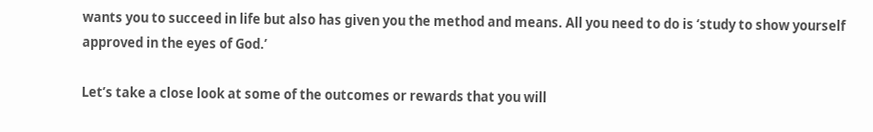wants you to succeed in life but also has given you the method and means. All you need to do is ‘study to show yourself approved in the eyes of God.’

Let’s take a close look at some of the outcomes or rewards that you will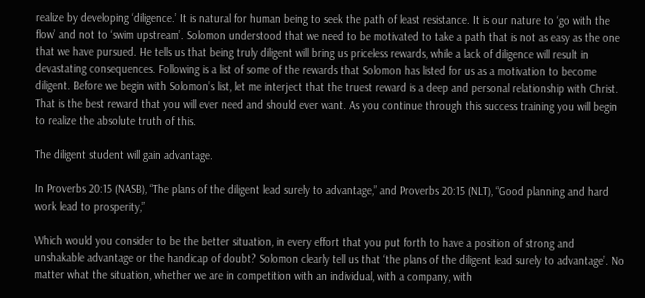realize by developing ‘diligence.’ It is natural for human being to seek the path of least resistance. It is our nature to ‘go with the flow’ and not to ‘swim upstream’. Solomon understood that we need to be motivated to take a path that is not as easy as the one that we have pursued. He tells us that being truly diligent will bring us priceless rewards, while a lack of diligence will result in devastating consequences. Following is a list of some of the rewards that Solomon has listed for us as a motivation to become diligent. Before we begin with Solomon’s list, let me interject that the truest reward is a deep and personal relationship with Christ. That is the best reward that you will ever need and should ever want. As you continue through this success training you will begin to realize the absolute truth of this.

The diligent student will gain advantage.

In Proverbs 20:15 (NASB), “The plans of the diligent lead surely to advantage,” and Proverbs 20:15 (NLT), “Good planning and hard work lead to prosperity,”

Which would you consider to be the better situation, in every effort that you put forth to have a position of strong and unshakable advantage or the handicap of doubt? Solomon clearly tell us that ‘the plans of the diligent lead surely to advantage’. No matter what the situation, whether we are in competition with an individual, with a company, with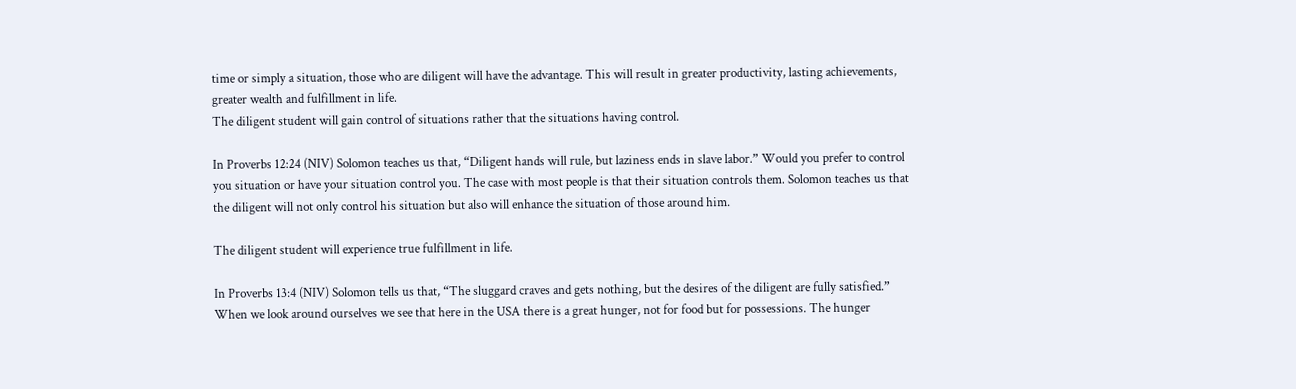time or simply a situation, those who are diligent will have the advantage. This will result in greater productivity, lasting achievements, greater wealth and fulfillment in life.
The diligent student will gain control of situations rather that the situations having control.

In Proverbs 12:24 (NIV) Solomon teaches us that, “Diligent hands will rule, but laziness ends in slave labor.” Would you prefer to control you situation or have your situation control you. The case with most people is that their situation controls them. Solomon teaches us that the diligent will not only control his situation but also will enhance the situation of those around him.

The diligent student will experience true fulfillment in life.

In Proverbs 13:4 (NIV) Solomon tells us that, “The sluggard craves and gets nothing, but the desires of the diligent are fully satisfied.” When we look around ourselves we see that here in the USA there is a great hunger, not for food but for possessions. The hunger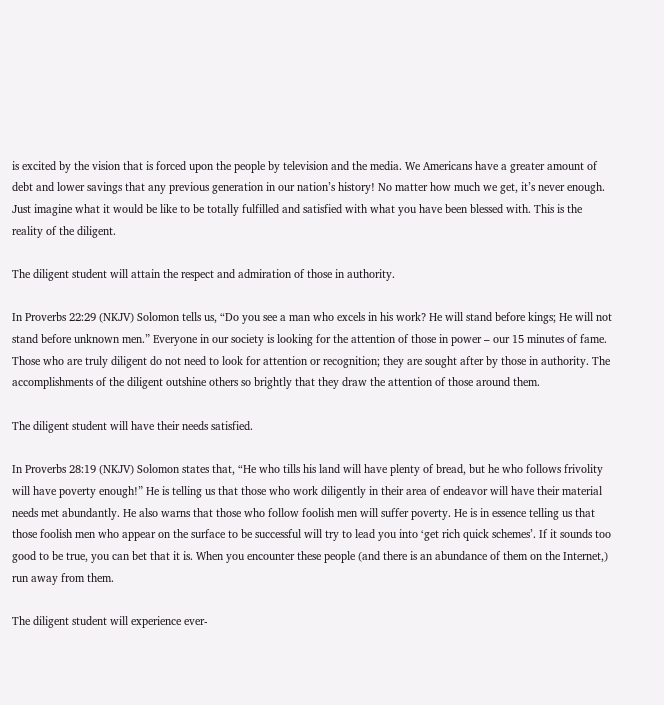is excited by the vision that is forced upon the people by television and the media. We Americans have a greater amount of debt and lower savings that any previous generation in our nation’s history! No matter how much we get, it’s never enough. Just imagine what it would be like to be totally fulfilled and satisfied with what you have been blessed with. This is the reality of the diligent.

The diligent student will attain the respect and admiration of those in authority.

In Proverbs 22:29 (NKJV) Solomon tells us, “Do you see a man who excels in his work? He will stand before kings; He will not stand before unknown men.” Everyone in our society is looking for the attention of those in power – our 15 minutes of fame. Those who are truly diligent do not need to look for attention or recognition; they are sought after by those in authority. The accomplishments of the diligent outshine others so brightly that they draw the attention of those around them.

The diligent student will have their needs satisfied.

In Proverbs 28:19 (NKJV) Solomon states that, “He who tills his land will have plenty of bread, but he who follows frivolity will have poverty enough!” He is telling us that those who work diligently in their area of endeavor will have their material needs met abundantly. He also warns that those who follow foolish men will suffer poverty. He is in essence telling us that those foolish men who appear on the surface to be successful will try to lead you into ‘get rich quick schemes’. If it sounds too good to be true, you can bet that it is. When you encounter these people (and there is an abundance of them on the Internet,) run away from them.

The diligent student will experience ever-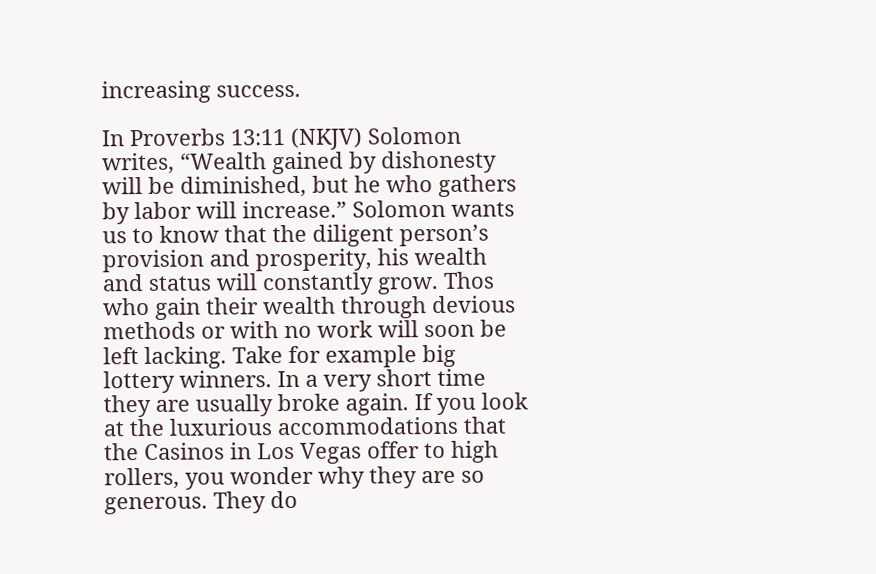increasing success.

In Proverbs 13:11 (NKJV) Solomon writes, “Wealth gained by dishonesty will be diminished, but he who gathers by labor will increase.” Solomon wants us to know that the diligent person’s provision and prosperity, his wealth and status will constantly grow. Thos who gain their wealth through devious methods or with no work will soon be left lacking. Take for example big lottery winners. In a very short time they are usually broke again. If you look at the luxurious accommodations that the Casinos in Los Vegas offer to high rollers, you wonder why they are so generous. They do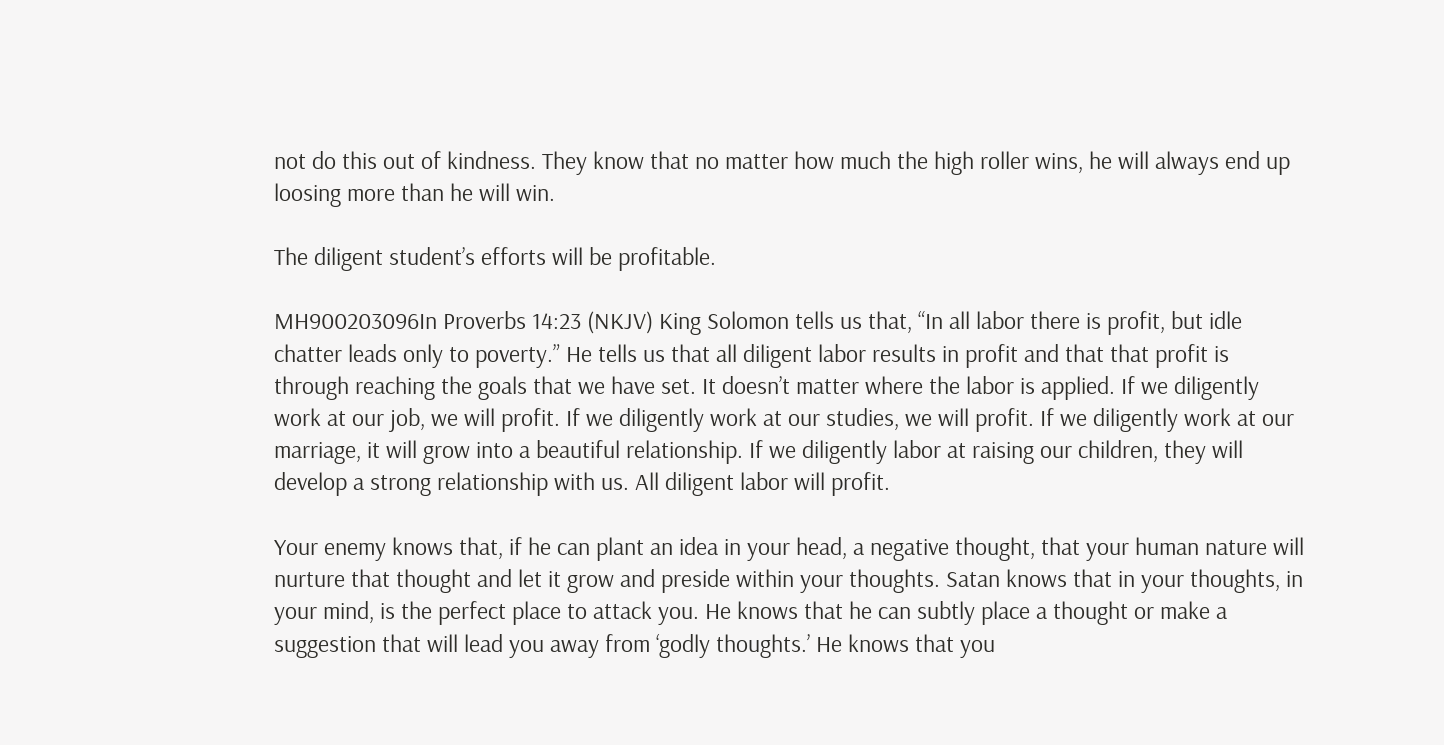not do this out of kindness. They know that no matter how much the high roller wins, he will always end up loosing more than he will win.

The diligent student’s efforts will be profitable.

MH900203096In Proverbs 14:23 (NKJV) King Solomon tells us that, “In all labor there is profit, but idle chatter leads only to poverty.” He tells us that all diligent labor results in profit and that that profit is through reaching the goals that we have set. It doesn’t matter where the labor is applied. If we diligently work at our job, we will profit. If we diligently work at our studies, we will profit. If we diligently work at our marriage, it will grow into a beautiful relationship. If we diligently labor at raising our children, they will develop a strong relationship with us. All diligent labor will profit.

Your enemy knows that, if he can plant an idea in your head, a negative thought, that your human nature will nurture that thought and let it grow and preside within your thoughts. Satan knows that in your thoughts, in your mind, is the perfect place to attack you. He knows that he can subtly place a thought or make a suggestion that will lead you away from ‘godly thoughts.’ He knows that you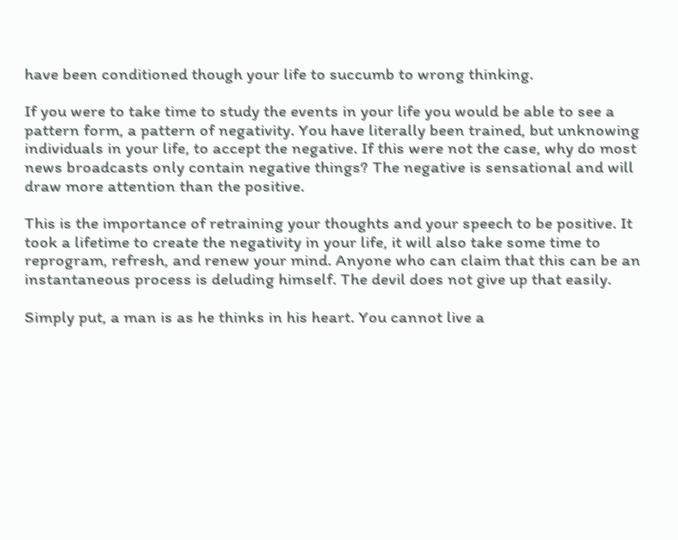have been conditioned though your life to succumb to wrong thinking.

If you were to take time to study the events in your life you would be able to see a pattern form, a pattern of negativity. You have literally been trained, but unknowing individuals in your life, to accept the negative. If this were not the case, why do most news broadcasts only contain negative things? The negative is sensational and will draw more attention than the positive.

This is the importance of retraining your thoughts and your speech to be positive. It took a lifetime to create the negativity in your life, it will also take some time to reprogram, refresh, and renew your mind. Anyone who can claim that this can be an instantaneous process is deluding himself. The devil does not give up that easily.

Simply put, a man is as he thinks in his heart. You cannot live a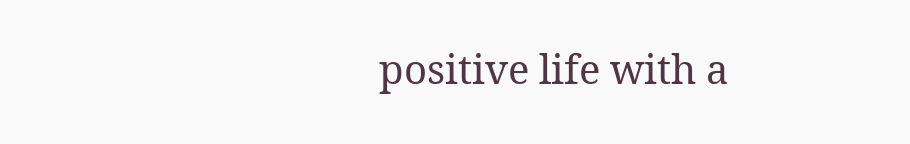positive life with a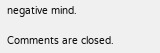negative mind.

Comments are closed.